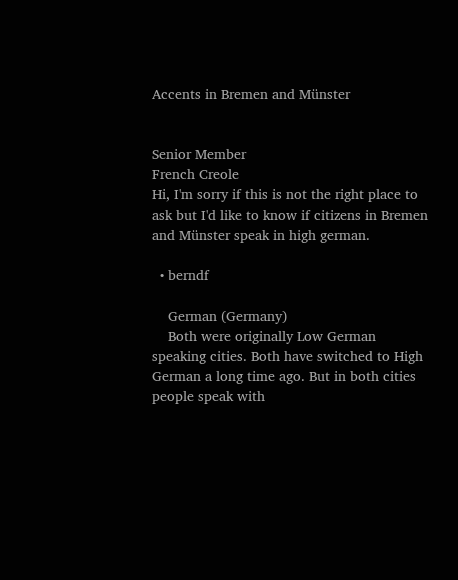Accents in Bremen and Münster


Senior Member
French Creole
Hi, I'm sorry if this is not the right place to ask but I'd like to know if citizens in Bremen and Münster speak in high german.

  • berndf

    German (Germany)
    Both were originally Low German speaking cities. Both have switched to High German a long time ago. But in both cities people speak with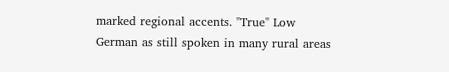marked regional accents. "True" Low German as still spoken in many rural areas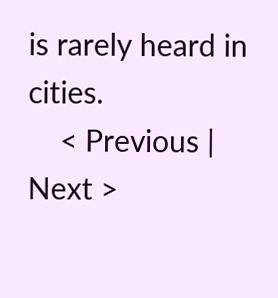is rarely heard in cities.
    < Previous | Next >